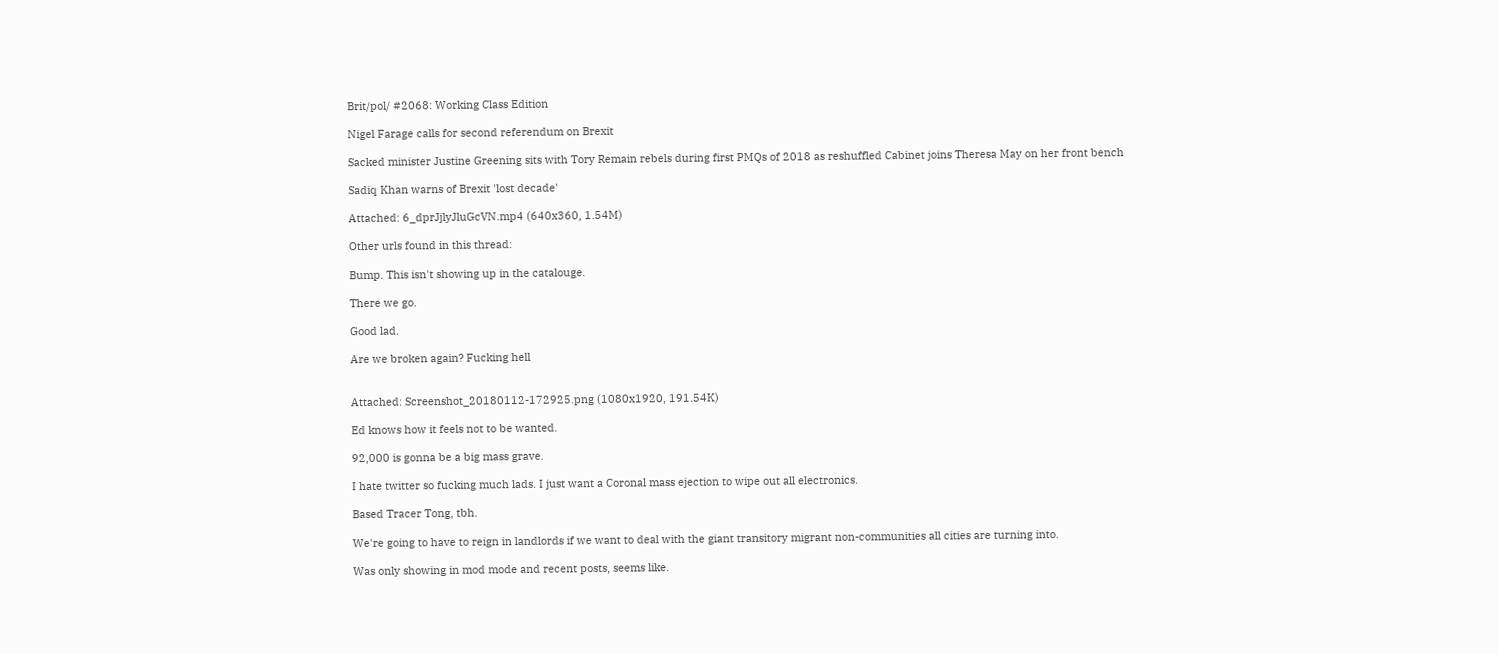Brit/pol/ #2068: Working Class Edition

Nigel Farage calls for second referendum on Brexit

Sacked minister Justine Greening sits with Tory Remain rebels during first PMQs of 2018 as reshuffled Cabinet joins Theresa May on her front bench

Sadiq Khan warns of Brexit 'lost decade'

Attached: 6_dprJjlyJluGcVN.mp4 (640x360, 1.54M)

Other urls found in this thread:

Bump. This isn't showing up in the catalouge.

There we go.

Good lad.

Are we broken again? Fucking hell


Attached: Screenshot_20180112-172925.png (1080x1920, 191.54K)

Ed knows how it feels not to be wanted.

92,000 is gonna be a big mass grave.

I hate twitter so fucking much lads. I just want a Coronal mass ejection to wipe out all electronics.

Based Tracer Tong, tbh.

We're going to have to reign in landlords if we want to deal with the giant transitory migrant non-communities all cities are turning into.

Was only showing in mod mode and recent posts, seems like.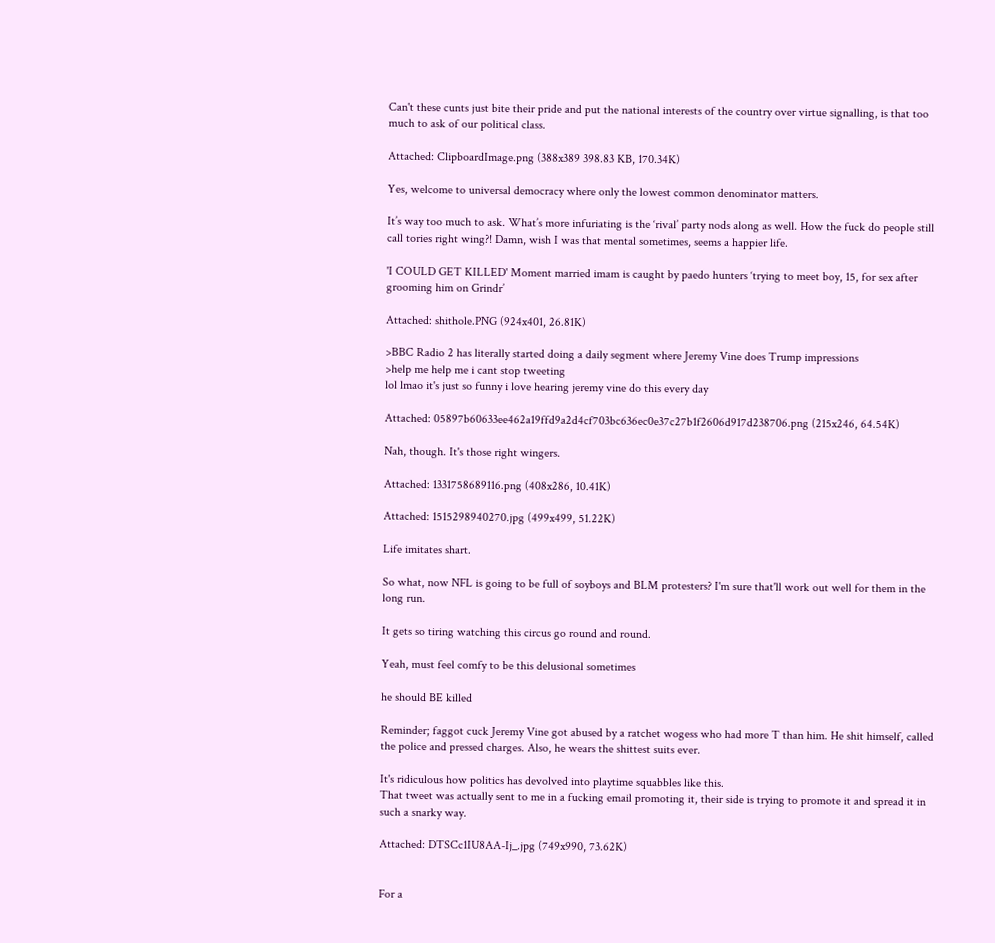Can't these cunts just bite their pride and put the national interests of the country over virtue signalling, is that too much to ask of our political class.

Attached: ClipboardImage.png (388x389 398.83 KB, 170.34K)

Yes, welcome to universal democracy where only the lowest common denominator matters.

It’s way too much to ask. What’s more infuriating is the ‘rival’ party nods along as well. How the fuck do people still call tories right wing?! Damn, wish I was that mental sometimes, seems a happier life.

'I COULD GET KILLED' Moment married imam is caught by paedo hunters ‘trying to meet boy, 15, for sex after grooming him on Grindr’

Attached: shithole.PNG (924x401, 26.81K)

>BBC Radio 2 has literally started doing a daily segment where Jeremy Vine does Trump impressions
>help me help me i cant stop tweeting
lol lmao it's just so funny i love hearing jeremy vine do this every day

Attached: 05897b60633ee462a19ffd9a2d4cf703bc636ec0e37c27b1f2606d917d238706.png (215x246, 64.54K)

Nah, though. It's those right wingers.

Attached: 1331758689116.png (408x286, 10.41K)

Attached: 1515298940270.jpg (499x499, 51.22K)

Life imitates shart.

So what, now NFL is going to be full of soyboys and BLM protesters? I'm sure that'll work out well for them in the long run.

It gets so tiring watching this circus go round and round.

Yeah, must feel comfy to be this delusional sometimes

he should BE killed

Reminder; faggot cuck Jeremy Vine got abused by a ratchet wogess who had more T than him. He shit himself, called the police and pressed charges. Also, he wears the shittest suits ever.

It's ridiculous how politics has devolved into playtime squabbles like this.
That tweet was actually sent to me in a fucking email promoting it, their side is trying to promote it and spread it in such a snarky way.

Attached: DTSCc1IU8AA-Ij_.jpg (749x990, 73.62K)


For a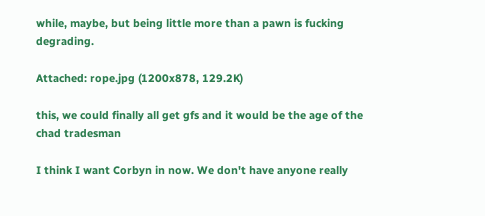while, maybe, but being little more than a pawn is fucking degrading.

Attached: rope.jpg (1200x878, 129.2K)

this, we could finally all get gfs and it would be the age of the chad tradesman

I think I want Corbyn in now. We don't have anyone really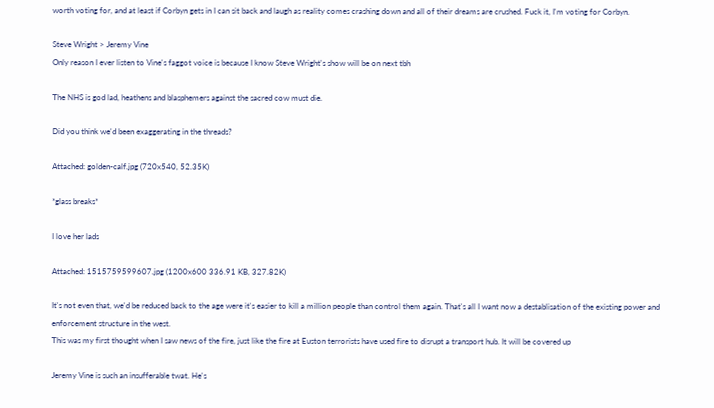worth voting for, and at least if Corbyn gets in I can sit back and laugh as reality comes crashing down and all of their dreams are crushed. Fuck it, I'm voting for Corbyn.

Steve Wright > Jeremy Vine
Only reason I ever listen to Vine's faggot voice is because I know Steve Wright's show will be on next tbh

The NHS is god lad, heathens and blasphemers against the sacred cow must die.

Did you think we'd been exaggerating in the threads?

Attached: golden-calf.jpg (720x540, 52.35K)

*glass breaks*

I love her lads

Attached: 1515759599607.jpg (1200x600 336.91 KB, 327.82K)

It's not even that, we'd be reduced back to the age were it's easier to kill a million people than control them again. That's all I want now a destablisation of the existing power and enforcement structure in the west.
This was my first thought when I saw news of the fire, just like the fire at Euston terrorists have used fire to disrupt a transport hub. It will be covered up

Jeremy Vine is such an insufferable twat. He's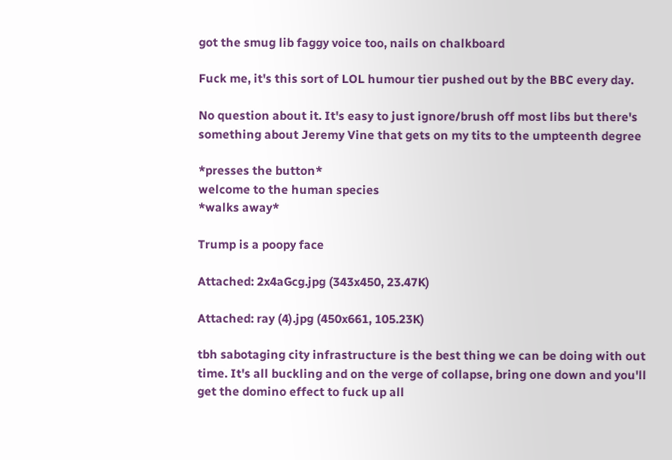got the smug lib faggy voice too, nails on chalkboard

Fuck me, it's this sort of LOL humour tier pushed out by the BBC every day.

No question about it. It's easy to just ignore/brush off most libs but there's something about Jeremy Vine that gets on my tits to the umpteenth degree

*presses the button*
welcome to the human species
*walks away*

Trump is a poopy face

Attached: 2x4aGcg.jpg (343x450, 23.47K)

Attached: ray (4).jpg (450x661, 105.23K)

tbh sabotaging city infrastructure is the best thing we can be doing with out time. It's all buckling and on the verge of collapse, bring one down and you'll get the domino effect to fuck up all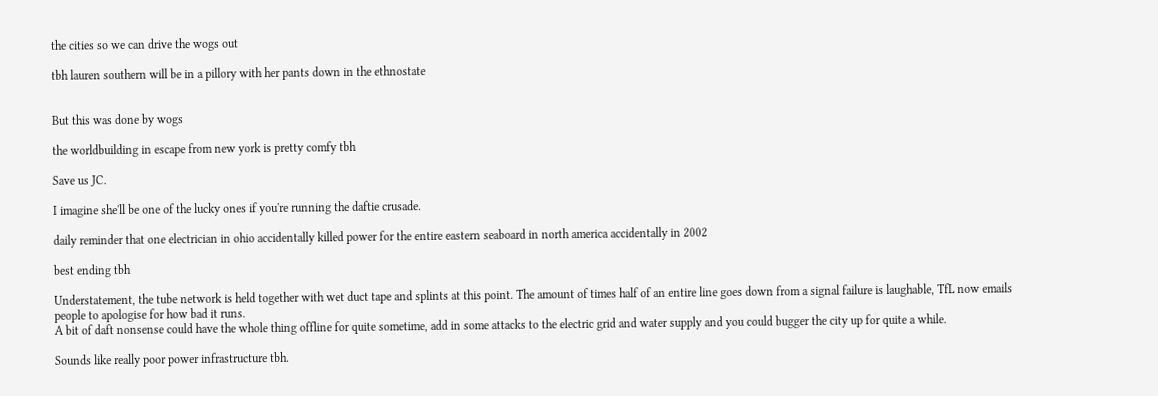the cities so we can drive the wogs out

tbh lauren southern will be in a pillory with her pants down in the ethnostate


But this was done by wogs

the worldbuilding in escape from new york is pretty comfy tbh

Save us JC.

I imagine she'll be one of the lucky ones if you're running the daftie crusade.

daily reminder that one electrician in ohio accidentally killed power for the entire eastern seaboard in north america accidentally in 2002

best ending tbh

Understatement, the tube network is held together with wet duct tape and splints at this point. The amount of times half of an entire line goes down from a signal failure is laughable, TfL now emails people to apologise for how bad it runs.
A bit of daft nonsense could have the whole thing offline for quite sometime, add in some attacks to the electric grid and water supply and you could bugger the city up for quite a while.

Sounds like really poor power infrastructure tbh.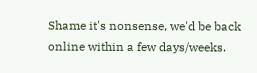Shame it's nonsense, we'd be back online within a few days/weeks.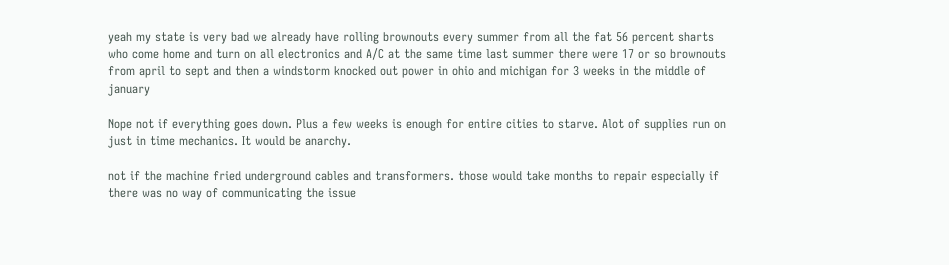yeah my state is very bad we already have rolling brownouts every summer from all the fat 56 percent sharts who come home and turn on all electronics and A/C at the same time last summer there were 17 or so brownouts from april to sept and then a windstorm knocked out power in ohio and michigan for 3 weeks in the middle of january

Nope not if everything goes down. Plus a few weeks is enough for entire cities to starve. Alot of supplies run on just in time mechanics. It would be anarchy.

not if the machine fried underground cables and transformers. those would take months to repair especially if there was no way of communicating the issue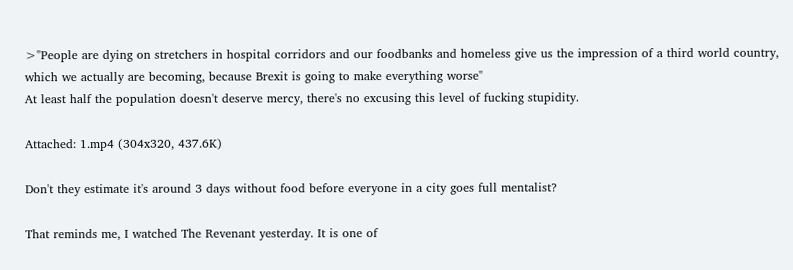>"People are dying on stretchers in hospital corridors and our foodbanks and homeless give us the impression of a third world country, which we actually are becoming, because Brexit is going to make everything worse"
At least half the population doesn't deserve mercy, there's no excusing this level of fucking stupidity.

Attached: 1.mp4 (304x320, 437.6K)

Don't they estimate it's around 3 days without food before everyone in a city goes full mentalist?

That reminds me, I watched The Revenant yesterday. It is one of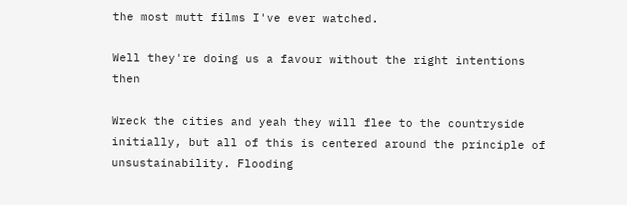the most mutt films I've ever watched.

Well they're doing us a favour without the right intentions then

Wreck the cities and yeah they will flee to the countryside initially, but all of this is centered around the principle of unsustainability. Flooding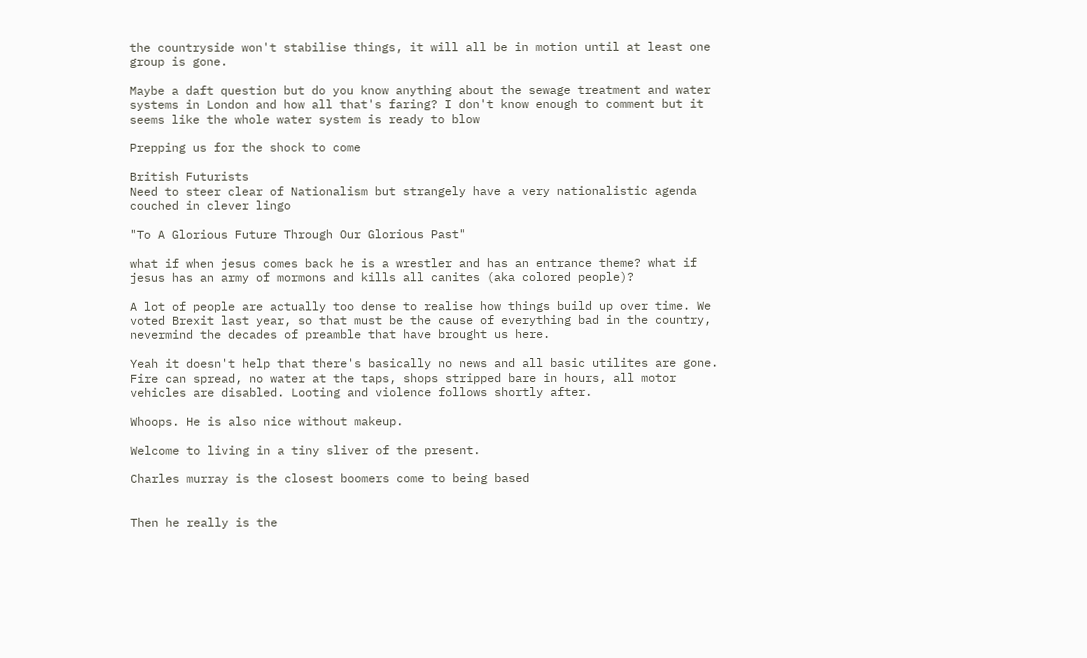the countryside won't stabilise things, it will all be in motion until at least one group is gone.

Maybe a daft question but do you know anything about the sewage treatment and water systems in London and how all that's faring? I don't know enough to comment but it seems like the whole water system is ready to blow

Prepping us for the shock to come

British Futurists
Need to steer clear of Nationalism but strangely have a very nationalistic agenda couched in clever lingo

"To A Glorious Future Through Our Glorious Past"

what if when jesus comes back he is a wrestler and has an entrance theme? what if jesus has an army of mormons and kills all canites (aka colored people)?

A lot of people are actually too dense to realise how things build up over time. We voted Brexit last year, so that must be the cause of everything bad in the country, nevermind the decades of preamble that have brought us here.

Yeah it doesn't help that there's basically no news and all basic utilites are gone. Fire can spread, no water at the taps, shops stripped bare in hours, all motor vehicles are disabled. Looting and violence follows shortly after.

Whoops. He is also nice without makeup.

Welcome to living in a tiny sliver of the present.

Charles murray is the closest boomers come to being based


Then he really is the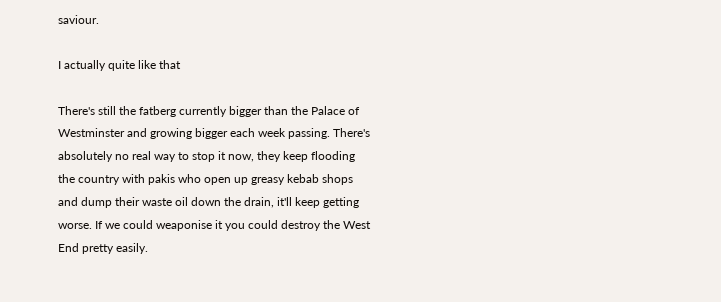saviour.

I actually quite like that

There's still the fatberg currently bigger than the Palace of Westminster and growing bigger each week passing. There's absolutely no real way to stop it now, they keep flooding the country with pakis who open up greasy kebab shops and dump their waste oil down the drain, it'll keep getting worse. If we could weaponise it you could destroy the West End pretty easily.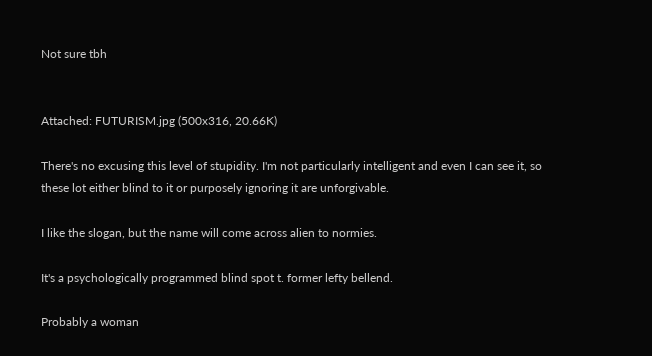Not sure tbh


Attached: FUTURISM.jpg (500x316, 20.66K)

There's no excusing this level of stupidity. I'm not particularly intelligent and even I can see it, so these lot either blind to it or purposely ignoring it are unforgivable.

I like the slogan, but the name will come across alien to normies.

It's a psychologically programmed blind spot t. former lefty bellend.

Probably a woman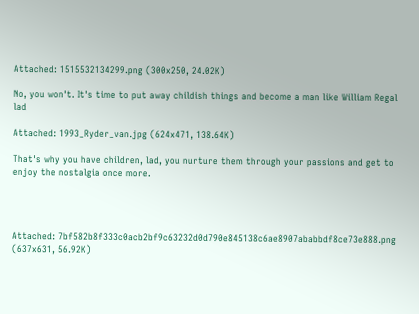Attached: 1515532134299.png (300x250, 24.02K)

No, you won't. It's time to put away childish things and become a man like William Regal lad

Attached: 1993_Ryder_van.jpg (624x471, 138.64K)

That's why you have children, lad, you nurture them through your passions and get to enjoy the nostalgia once more.




Attached: 7bf582b8f333c0acb2bf9c63232d0d790e845138c6ae8907ababbdf8ce73e888.png (637x631, 56.92K)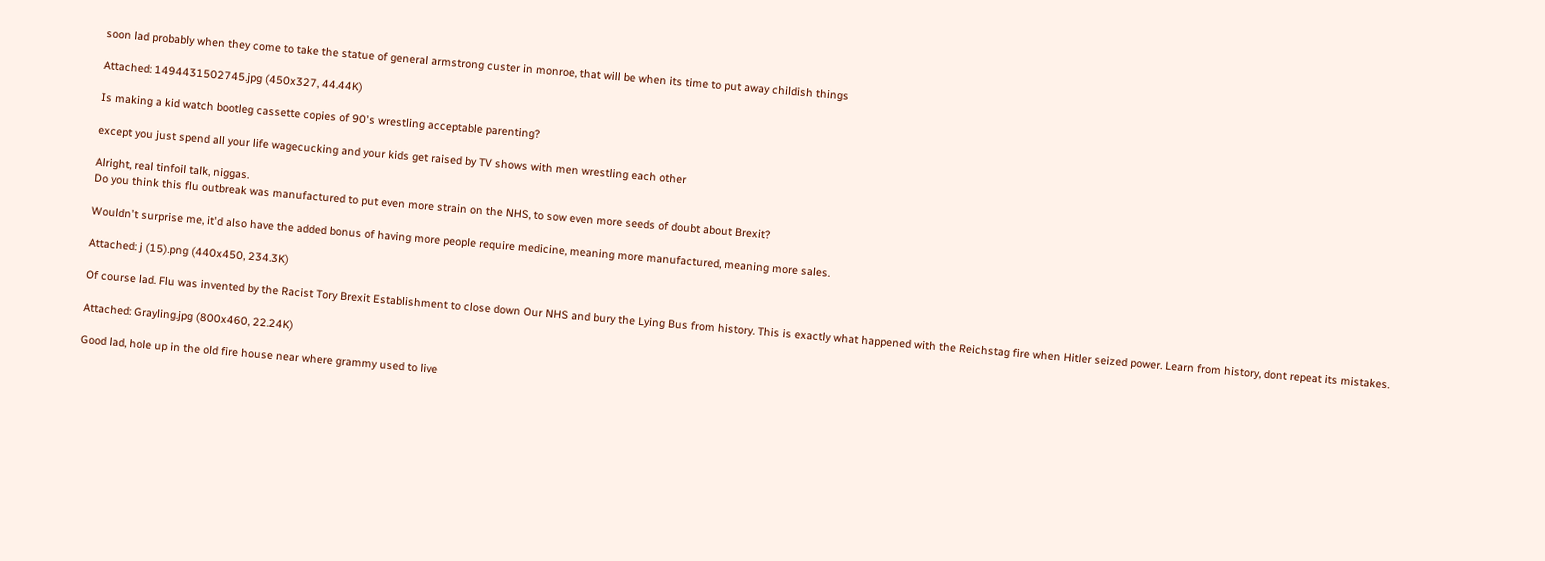soon lad probably when they come to take the statue of general armstrong custer in monroe, that will be when its time to put away childish things

Attached: 1494431502745.jpg (450x327, 44.44K)

Is making a kid watch bootleg cassette copies of 90's wrestling acceptable parenting?

except you just spend all your life wagecucking and your kids get raised by TV shows with men wrestling each other

Alright, real tinfoil talk, niggas.
Do you think this flu outbreak was manufactured to put even more strain on the NHS, to sow even more seeds of doubt about Brexit?

Wouldn't surprise me, it'd also have the added bonus of having more people require medicine, meaning more manufactured, meaning more sales.

Attached: j (15).png (440x450, 234.3K)

Of course lad. Flu was invented by the Racist Tory Brexit Establishment to close down Our NHS and bury the Lying Bus from history. This is exactly what happened with the Reichstag fire when Hitler seized power. Learn from history, dont repeat its mistakes.

Attached: Grayling.jpg (800x460, 22.24K)

Good lad, hole up in the old fire house near where grammy used to live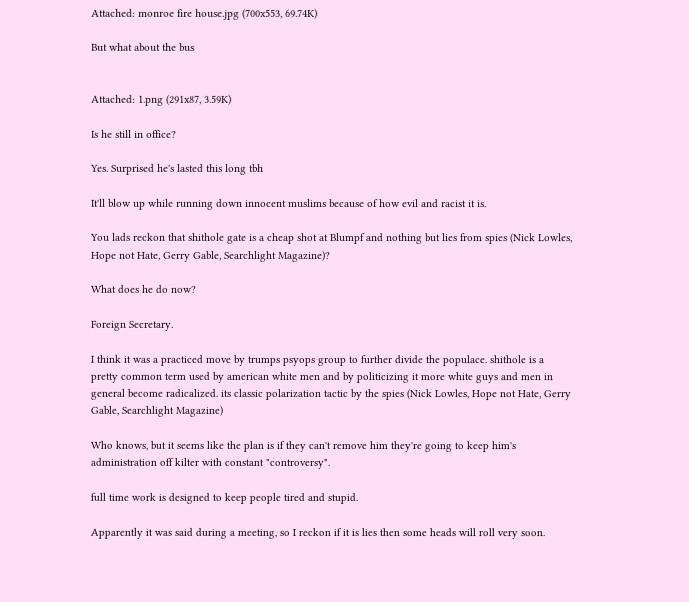Attached: monroe fire house.jpg (700x553, 69.74K)

But what about the bus


Attached: 1.png (291x87, 3.59K)

Is he still in office?

Yes. Surprised he's lasted this long tbh

It'll blow up while running down innocent muslims because of how evil and racist it is.

You lads reckon that shithole gate is a cheap shot at Blumpf and nothing but lies from spies (Nick Lowles, Hope not Hate, Gerry Gable, Searchlight Magazine)?

What does he do now?

Foreign Secretary.

I think it was a practiced move by trumps psyops group to further divide the populace. shithole is a pretty common term used by american white men and by politicizing it more white guys and men in general become radicalized. its classic polarization tactic by the spies (Nick Lowles, Hope not Hate, Gerry Gable, Searchlight Magazine)

Who knows, but it seems like the plan is if they can't remove him they're going to keep him's administration off kilter with constant "controversy".

full time work is designed to keep people tired and stupid.

Apparently it was said during a meeting, so I reckon if it is lies then some heads will roll very soon.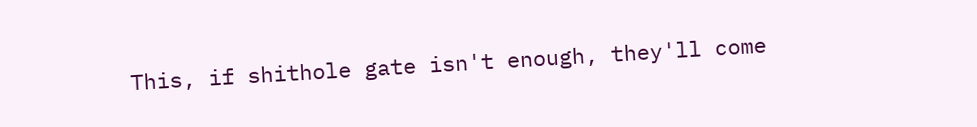This, if shithole gate isn't enough, they'll come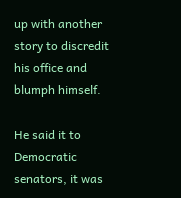up with another story to discredit his office and blumph himself.

He said it to Democratic senators, it was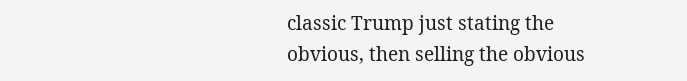classic Trump just stating the obvious, then selling the obvious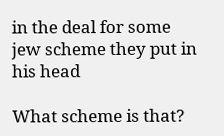in the deal for some jew scheme they put in his head

What scheme is that?